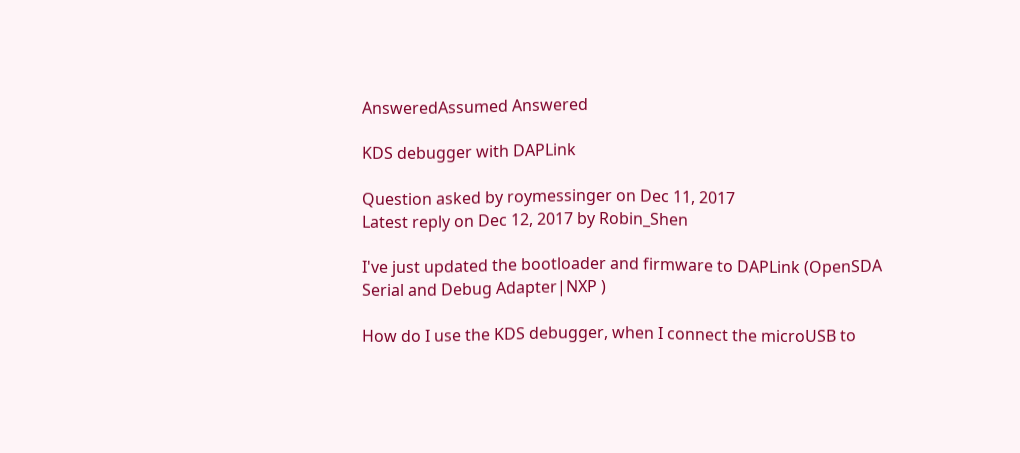AnsweredAssumed Answered

KDS debugger with DAPLink

Question asked by roymessinger on Dec 11, 2017
Latest reply on Dec 12, 2017 by Robin_Shen

I've just updated the bootloader and firmware to DAPLink (OpenSDA Serial and Debug Adapter|NXP )

How do I use the KDS debugger, when I connect the microUSB to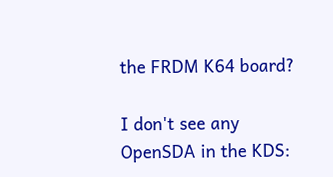the FRDM K64 board?

I don't see any OpenSDA in the KDS: